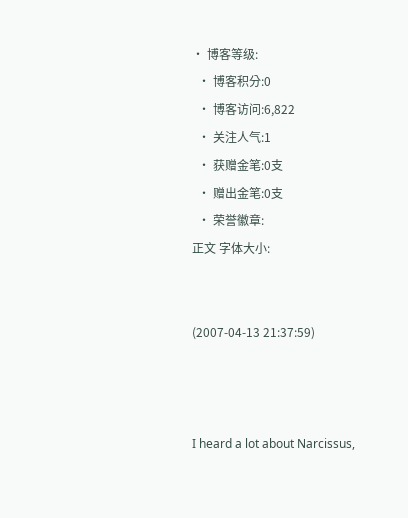• 博客等级:
  • 博客积分:0
  • 博客访问:6,822
  • 关注人气:1
  • 获赠金笔:0支
  • 赠出金笔:0支
  • 荣誉徽章:
正文 字体大小:


(2007-04-13 21:37:59)



I heard a lot about Narcissus,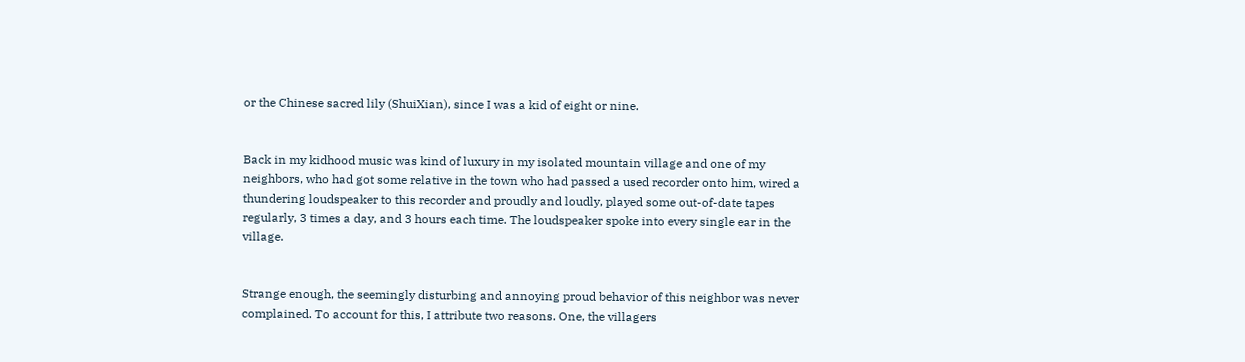or the Chinese sacred lily (ShuiXian), since I was a kid of eight or nine.


Back in my kidhood music was kind of luxury in my isolated mountain village and one of my neighbors, who had got some relative in the town who had passed a used recorder onto him, wired a thundering loudspeaker to this recorder and proudly and loudly, played some out-of-date tapes regularly, 3 times a day, and 3 hours each time. The loudspeaker spoke into every single ear in the village.


Strange enough, the seemingly disturbing and annoying proud behavior of this neighbor was never complained. To account for this, I attribute two reasons. One, the villagers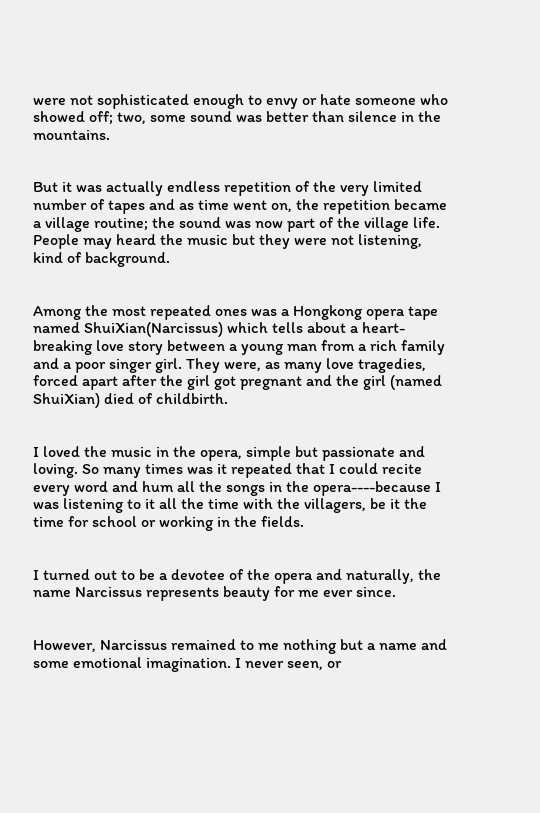were not sophisticated enough to envy or hate someone who showed off; two, some sound was better than silence in the mountains.


But it was actually endless repetition of the very limited number of tapes and as time went on, the repetition became a village routine; the sound was now part of the village life. People may heard the music but they were not listening, kind of background.


Among the most repeated ones was a Hongkong opera tape named ShuiXian(Narcissus) which tells about a heart-breaking love story between a young man from a rich family and a poor singer girl. They were, as many love tragedies, forced apart after the girl got pregnant and the girl (named ShuiXian) died of childbirth.


I loved the music in the opera, simple but passionate and loving. So many times was it repeated that I could recite every word and hum all the songs in the opera----because I was listening to it all the time with the villagers, be it the time for school or working in the fields.


I turned out to be a devotee of the opera and naturally, the name Narcissus represents beauty for me ever since.


However, Narcissus remained to me nothing but a name and some emotional imagination. I never seen, or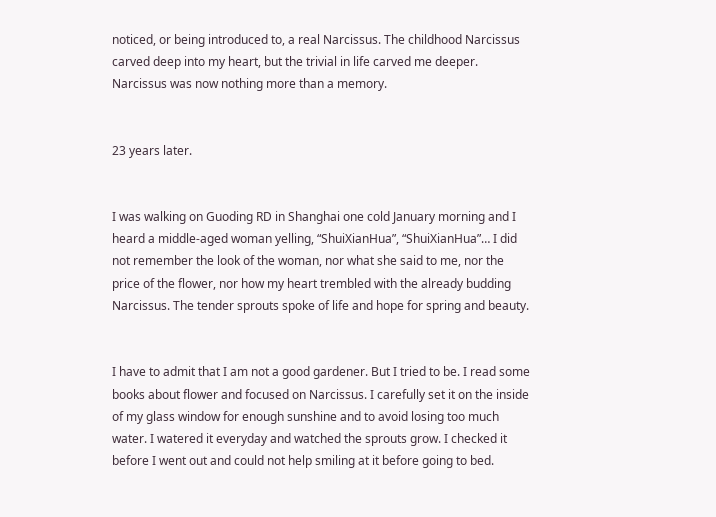noticed, or being introduced to, a real Narcissus. The childhood Narcissus carved deep into my heart, but the trivial in life carved me deeper. Narcissus was now nothing more than a memory.


23 years later.


I was walking on Guoding RD in Shanghai one cold January morning and I heard a middle-aged woman yelling, “ShuiXianHua”, “ShuiXianHua”… I did not remember the look of the woman, nor what she said to me, nor the price of the flower, nor how my heart trembled with the already budding Narcissus. The tender sprouts spoke of life and hope for spring and beauty.


I have to admit that I am not a good gardener. But I tried to be. I read some books about flower and focused on Narcissus. I carefully set it on the inside of my glass window for enough sunshine and to avoid losing too much water. I watered it everyday and watched the sprouts grow. I checked it before I went out and could not help smiling at it before going to bed.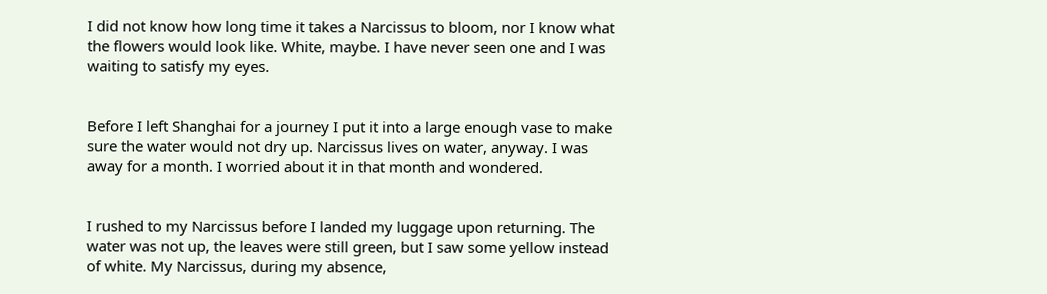I did not know how long time it takes a Narcissus to bloom, nor I know what the flowers would look like. White, maybe. I have never seen one and I was waiting to satisfy my eyes.


Before I left Shanghai for a journey I put it into a large enough vase to make sure the water would not dry up. Narcissus lives on water, anyway. I was away for a month. I worried about it in that month and wondered.


I rushed to my Narcissus before I landed my luggage upon returning. The water was not up, the leaves were still green, but I saw some yellow instead of white. My Narcissus, during my absence,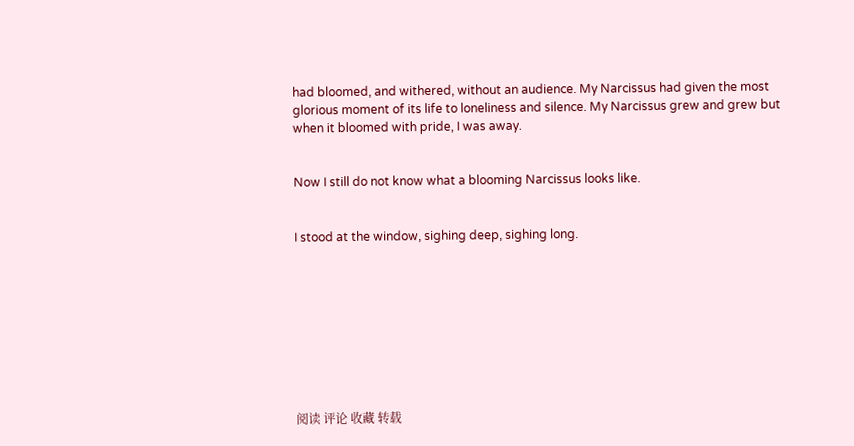had bloomed, and withered, without an audience. My Narcissus had given the most glorious moment of its life to loneliness and silence. My Narcissus grew and grew but when it bloomed with pride, I was away.


Now I still do not know what a blooming Narcissus looks like.


I stood at the window, sighing deep, sighing long.









阅读 评论 收藏 转载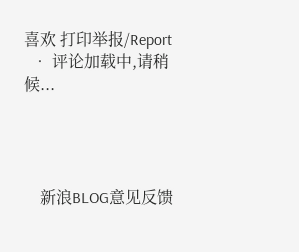喜欢 打印举报/Report
  • 评论加载中,请稍候...




    新浪BLOG意见反馈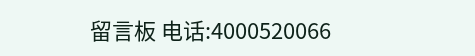留言板 电话:4000520066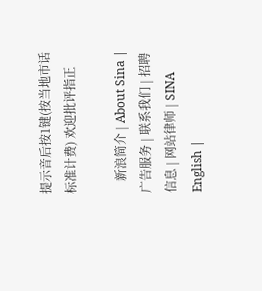提示音后按1键(按当地市话标准计费) 欢迎批评指正

    新浪简介 | About Sina | 广告服务 | 联系我们 | 招聘信息 | 网站律师 | SINA English |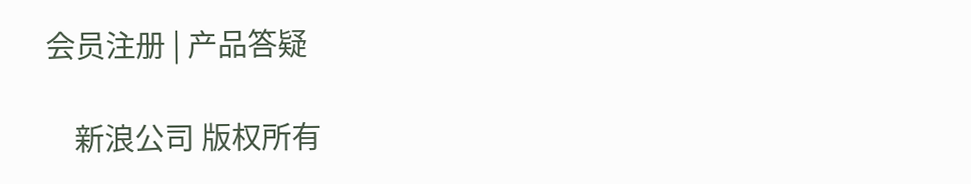会员注册 | 产品答疑

    新浪公司 版权所有